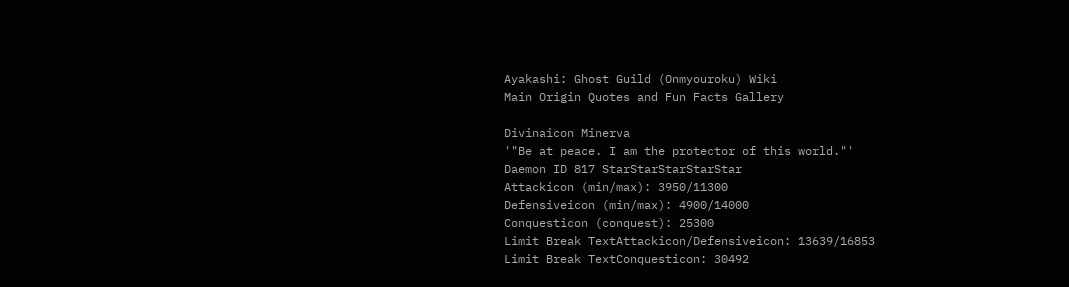Ayakashi: Ghost Guild (Onmyouroku) Wiki
Main Origin Quotes and Fun Facts Gallery

Divinaicon Minerva
'"Be at peace. I am the protector of this world."'
Daemon ID 817 StarStarStarStarStar
Attackicon (min/max): 3950/11300
Defensiveicon (min/max): 4900/14000
Conquesticon (conquest): 25300
Limit Break TextAttackicon/Defensiveicon: 13639/16853
Limit Break TextConquesticon: 30492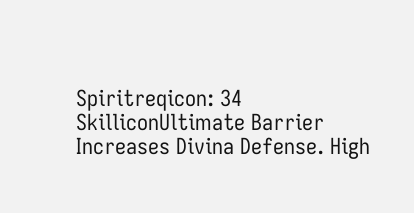Spiritreqicon: 34
SkilliconUltimate Barrier
Increases Divina Defense. High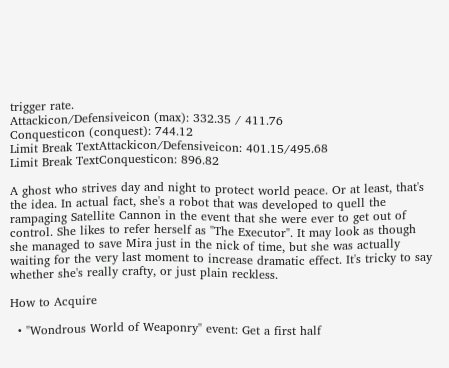trigger rate.
Attackicon/Defensiveicon (max): 332.35 / 411.76
Conquesticon (conquest): 744.12
Limit Break TextAttackicon/Defensiveicon: 401.15/495.68
Limit Break TextConquesticon: 896.82

A ghost who strives day and night to protect world peace. Or at least, that's the idea. In actual fact, she's a robot that was developed to quell the rampaging Satellite Cannon in the event that she were ever to get out of control. She likes to refer herself as "The Executor". It may look as though she managed to save Mira just in the nick of time, but she was actually waiting for the very last moment to increase dramatic effect. It's tricky to say whether she's really crafty, or just plain reckless.

How to Acquire

  • "Wondrous World of Weaponry" event: Get a first half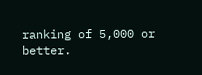ranking of 5,000 or better.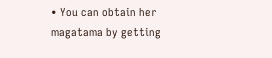• You can obtain her magatama by getting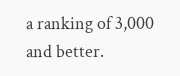a ranking of 3,000 and better.